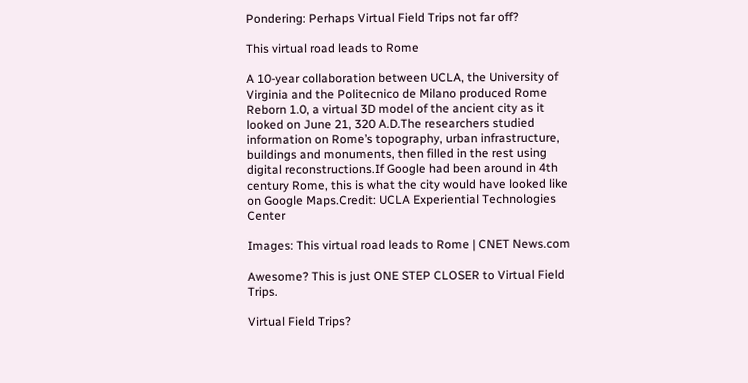Pondering: Perhaps Virtual Field Trips not far off?

This virtual road leads to Rome

A 10-year collaboration between UCLA, the University of Virginia and the Politecnico de Milano produced Rome Reborn 1.0, a virtual 3D model of the ancient city as it looked on June 21, 320 A.D.The researchers studied information on Rome’s topography, urban infrastructure, buildings and monuments, then filled in the rest using digital reconstructions.If Google had been around in 4th century Rome, this is what the city would have looked like on Google Maps.Credit: UCLA Experiential Technologies Center

Images: This virtual road leads to Rome | CNET News.com

Awesome? This is just ONE STEP CLOSER to Virtual Field Trips.

Virtual Field Trips?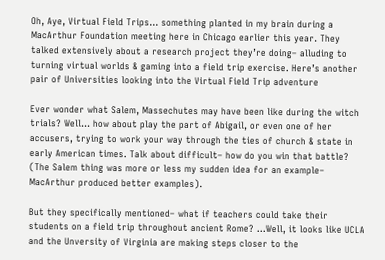Oh, Aye, Virtual Field Trips… something planted in my brain during a MacArthur Foundation meeting here in Chicago earlier this year. They talked extensively about a research project they’re doing– alluding to turning virtual worlds & gaming into a field trip exercise. Here’s another pair of Universities looking into the Virtual Field Trip adventure

Ever wonder what Salem, Massechutes may have been like during the witch trials? Well… how about play the part of Abigail, or even one of her accusers, trying to work your way through the ties of church & state in early American times. Talk about difficult– how do you win that battle? (The Salem thing was more or less my sudden idea for an example– MacArthur produced better examples).

But they specifically mentioned– what if teachers could take their students on a field trip throughout ancient Rome? …Well, it looks like UCLA and the Unversity of Virginia are making steps closer to the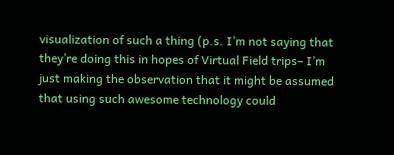visualization of such a thing (p.s. I’m not saying that they’re doing this in hopes of Virtual Field trips– I’m just making the observation that it might be assumed that using such awesome technology could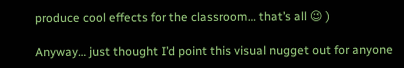produce cool effects for the classroom… that’s all 😉 )

Anyway… just thought I’d point this visual nugget out for anyone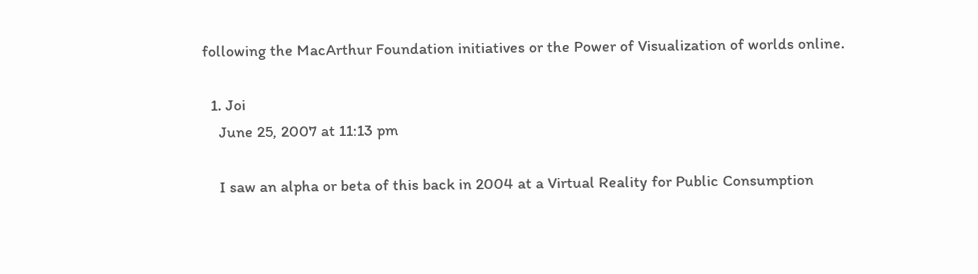following the MacArthur Foundation initiatives or the Power of Visualization of worlds online.

  1. Joi
    June 25, 2007 at 11:13 pm

    I saw an alpha or beta of this back in 2004 at a Virtual Reality for Public Consumption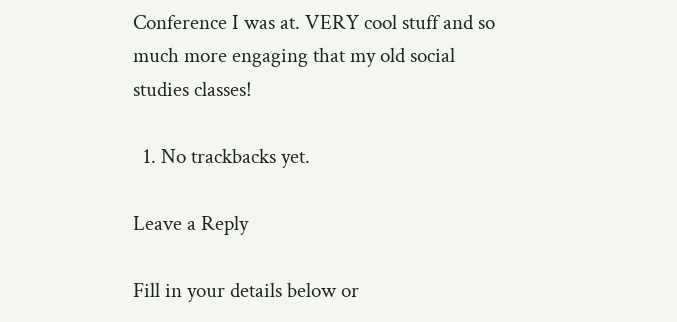Conference I was at. VERY cool stuff and so much more engaging that my old social studies classes!

  1. No trackbacks yet.

Leave a Reply

Fill in your details below or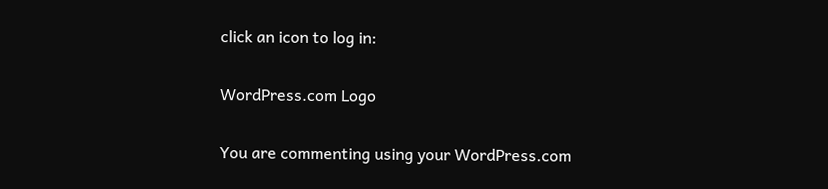click an icon to log in:

WordPress.com Logo

You are commenting using your WordPress.com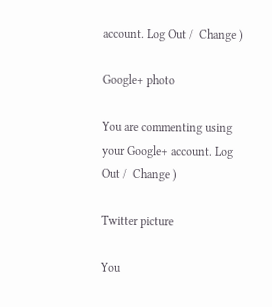account. Log Out /  Change )

Google+ photo

You are commenting using your Google+ account. Log Out /  Change )

Twitter picture

You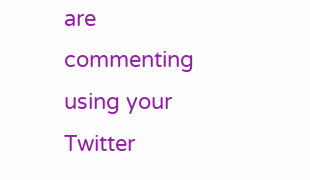are commenting using your Twitter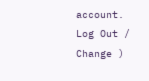account. Log Out /  Change )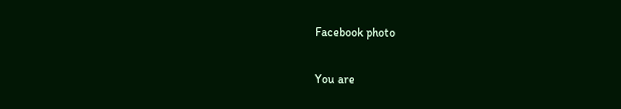Facebook photo

You are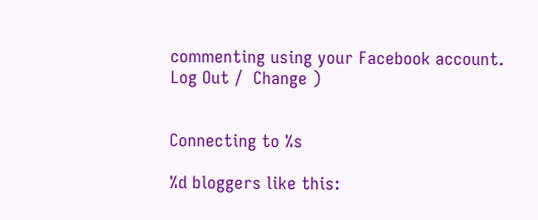commenting using your Facebook account. Log Out /  Change )


Connecting to %s

%d bloggers like this: